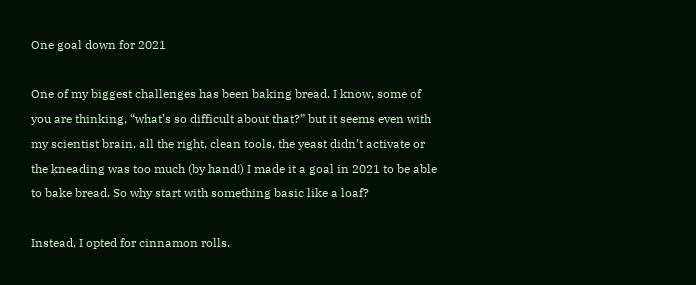One goal down for 2021

One of my biggest challenges has been baking bread. I know, some of you are thinking, “what’s so difficult about that?” but it seems even with my scientist brain, all the right, clean tools, the yeast didn’t activate or the kneading was too much (by hand!) I made it a goal in 2021 to be able to bake bread. So why start with something basic like a loaf?

Instead, I opted for cinnamon rolls.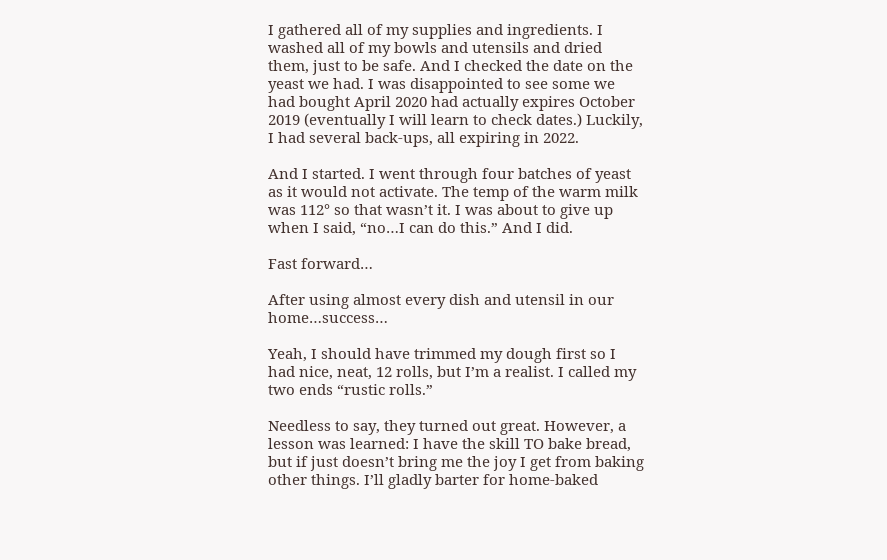I gathered all of my supplies and ingredients. I washed all of my bowls and utensils and dried them, just to be safe. And I checked the date on the yeast we had. I was disappointed to see some we had bought April 2020 had actually expires October 2019 (eventually I will learn to check dates.) Luckily, I had several back-ups, all expiring in 2022.

And I started. I went through four batches of yeast as it would not activate. The temp of the warm milk was 112° so that wasn’t it. I was about to give up when I said, “no…I can do this.” And I did.

Fast forward…

After using almost every dish and utensil in our home…success…

Yeah, I should have trimmed my dough first so I had nice, neat, 12 rolls, but I’m a realist. I called my two ends “rustic rolls.”

Needless to say, they turned out great. However, a lesson was learned: I have the skill TO bake bread, but if just doesn’t bring me the joy I get from baking other things. I’ll gladly barter for home-baked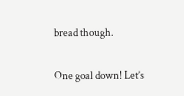bread though.

One goal down! Let’s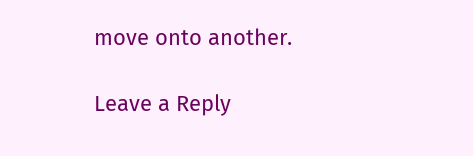move onto another.

Leave a Reply